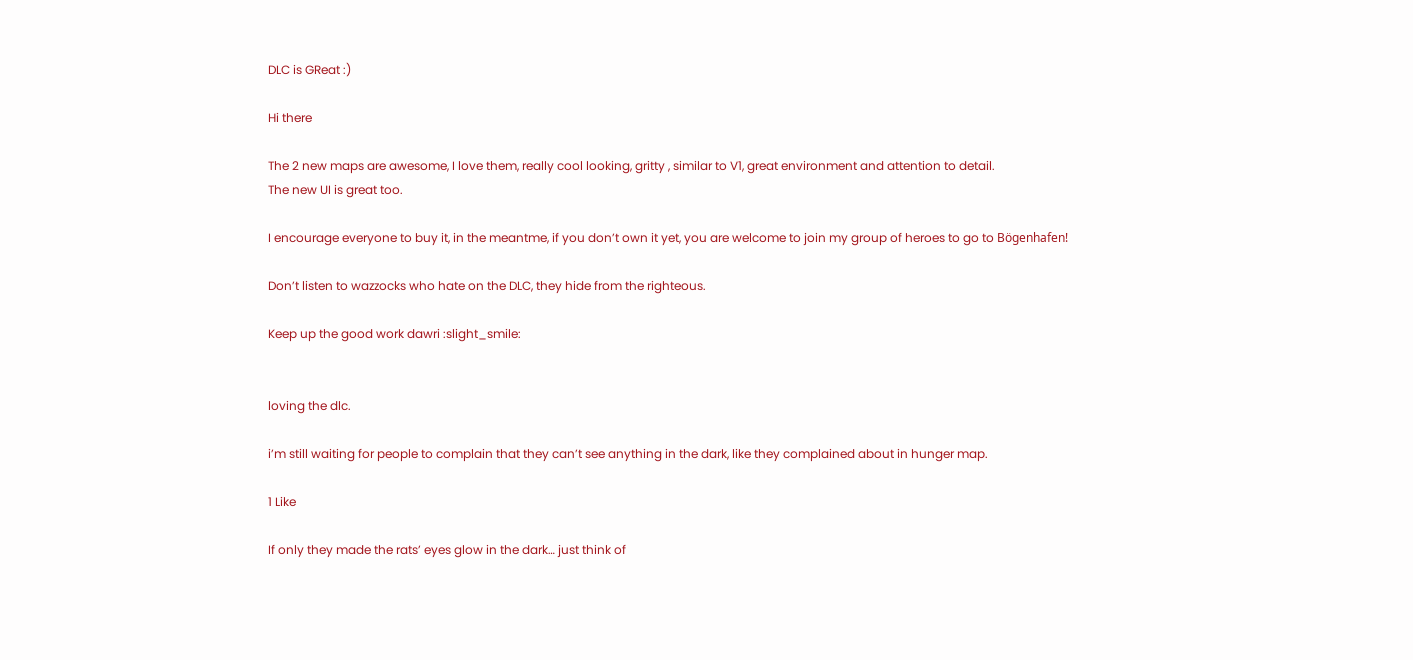DLC is GReat :)

Hi there

The 2 new maps are awesome, I love them, really cool looking, gritty , similar to V1, great environment and attention to detail.
The new UI is great too.

I encourage everyone to buy it, in the meantme, if you don’t own it yet, you are welcome to join my group of heroes to go to Bögenhafen!

Don’t listen to wazzocks who hate on the DLC, they hide from the righteous.

Keep up the good work dawri :slight_smile:


loving the dlc.

i’m still waiting for people to complain that they can’t see anything in the dark, like they complained about in hunger map.

1 Like

If only they made the rats’ eyes glow in the dark… just think of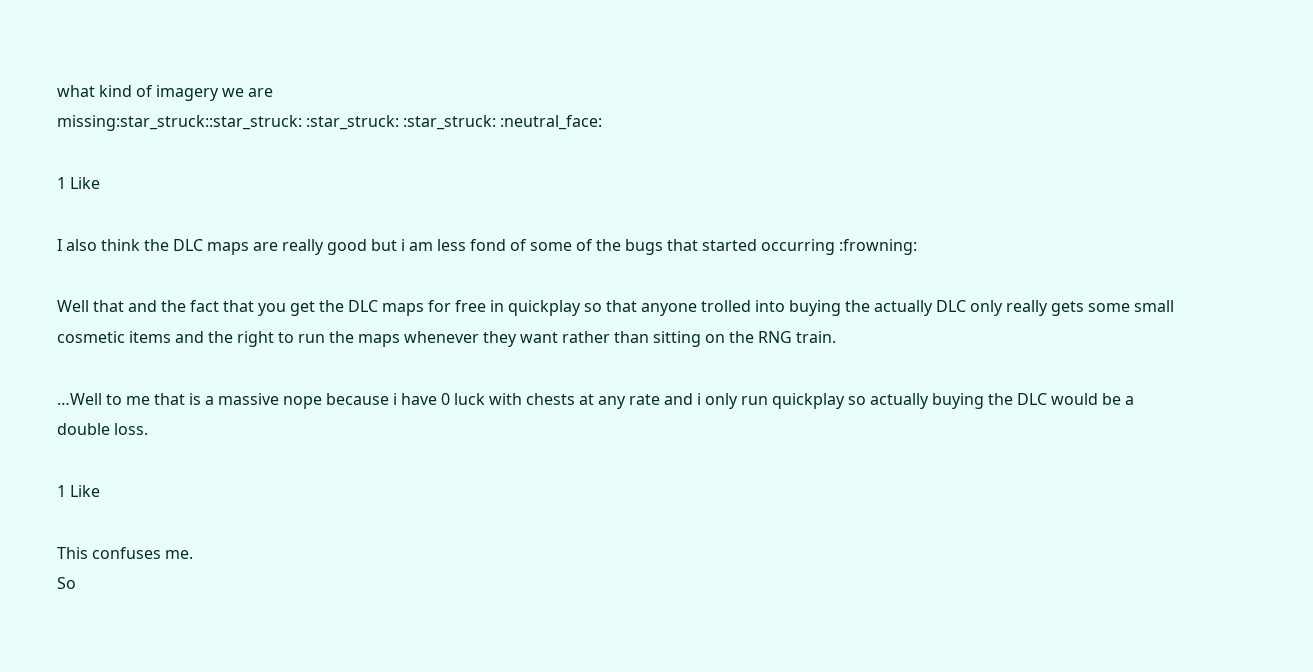what kind of imagery we are
missing:star_struck::star_struck: :star_struck: :star_struck: :neutral_face:

1 Like

I also think the DLC maps are really good but i am less fond of some of the bugs that started occurring :frowning:

Well that and the fact that you get the DLC maps for free in quickplay so that anyone trolled into buying the actually DLC only really gets some small cosmetic items and the right to run the maps whenever they want rather than sitting on the RNG train.

…Well to me that is a massive nope because i have 0 luck with chests at any rate and i only run quickplay so actually buying the DLC would be a double loss.

1 Like

This confuses me.
So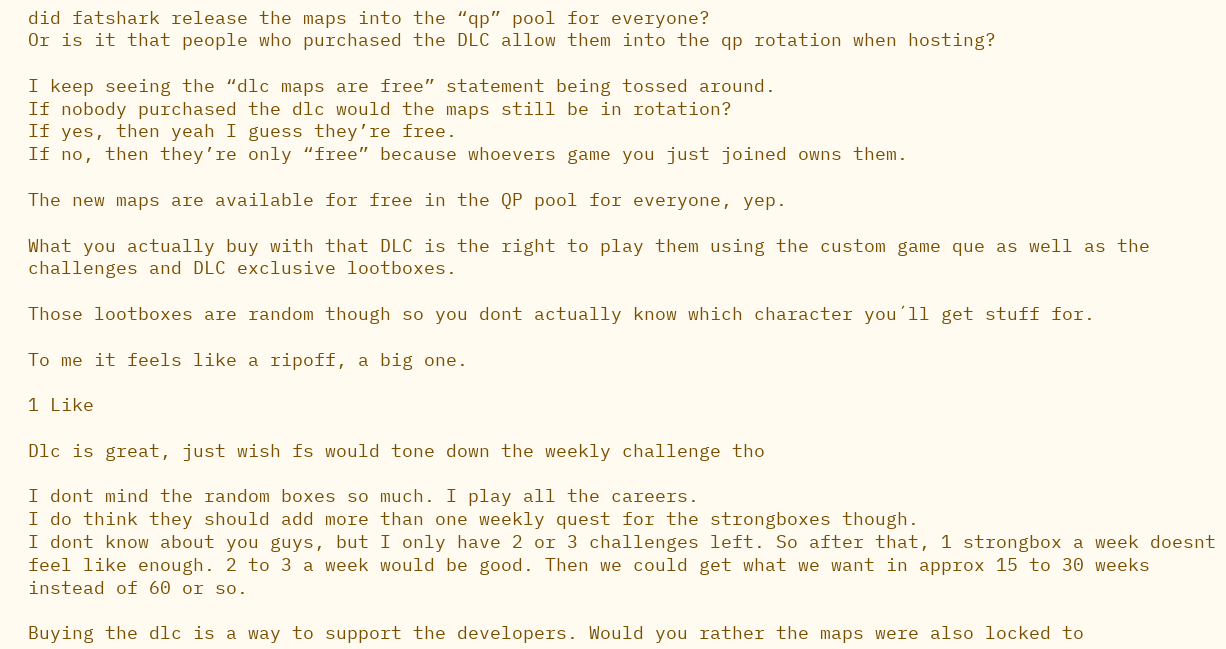did fatshark release the maps into the “qp” pool for everyone?
Or is it that people who purchased the DLC allow them into the qp rotation when hosting?

I keep seeing the “dlc maps are free” statement being tossed around.
If nobody purchased the dlc would the maps still be in rotation?
If yes, then yeah I guess they’re free.
If no, then they’re only “free” because whoevers game you just joined owns them.

The new maps are available for free in the QP pool for everyone, yep.

What you actually buy with that DLC is the right to play them using the custom game que as well as the challenges and DLC exclusive lootboxes.

Those lootboxes are random though so you dont actually know which character you´ll get stuff for.

To me it feels like a ripoff, a big one.

1 Like

Dlc is great, just wish fs would tone down the weekly challenge tho

I dont mind the random boxes so much. I play all the careers.
I do think they should add more than one weekly quest for the strongboxes though.
I dont know about you guys, but I only have 2 or 3 challenges left. So after that, 1 strongbox a week doesnt feel like enough. 2 to 3 a week would be good. Then we could get what we want in approx 15 to 30 weeks instead of 60 or so.

Buying the dlc is a way to support the developers. Would you rather the maps were also locked to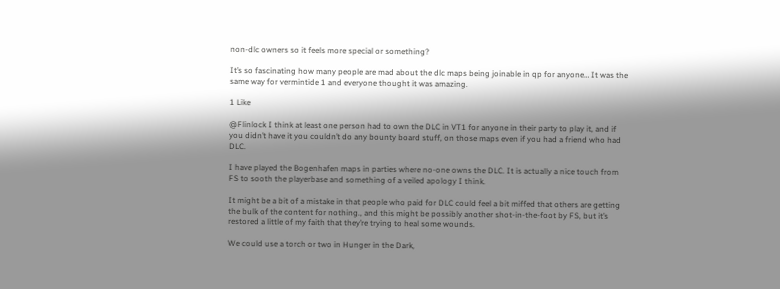non-dlc owners so it feels more special or something?

It’s so fascinating how many people are mad about the dlc maps being joinable in qp for anyone… It was the same way for vermintide 1 and everyone thought it was amazing.

1 Like

@Flinlock I think at least one person had to own the DLC in VT1 for anyone in their party to play it, and if you didn’t have it you couldn’t do any bounty board stuff, on those maps even if you had a friend who had DLC.

I have played the Bogenhafen maps in parties where no-one owns the DLC. It is actually a nice touch from FS to sooth the playerbase and something of a veiled apology I think.

It might be a bit of a mistake in that people who paid for DLC could feel a bit miffed that others are getting the bulk of the content for nothing., and this might be possibly another shot-in-the-foot by FS, but it’s restored a little of my faith that they’re trying to heal some wounds.

We could use a torch or two in Hunger in the Dark,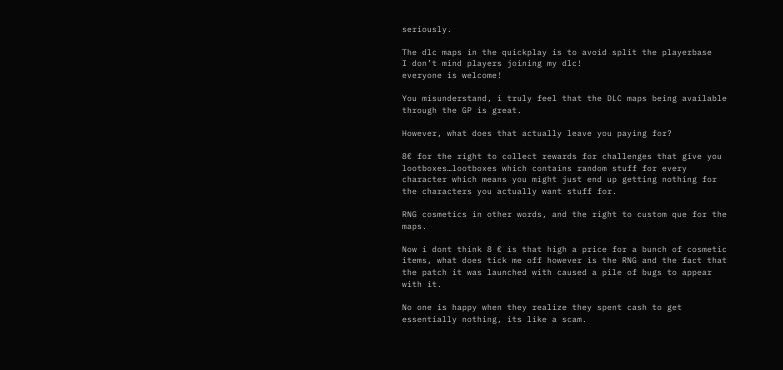seriously.

The dlc maps in the quickplay is to avoid split the playerbase
I don’t mind players joining my dlc!
everyone is welcome!

You misunderstand, i truly feel that the DLC maps being available through the GP is great.

However, what does that actually leave you paying for?

8€ for the right to collect rewards for challenges that give you lootboxes…lootboxes which contains random stuff for every character which means you might just end up getting nothing for the characters you actually want stuff for.

RNG cosmetics in other words, and the right to custom que for the maps.

Now i dont think 8 € is that high a price for a bunch of cosmetic items, what does tick me off however is the RNG and the fact that the patch it was launched with caused a pile of bugs to appear with it.

No one is happy when they realize they spent cash to get essentially nothing, its like a scam.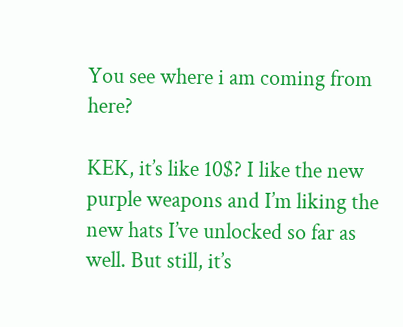You see where i am coming from here?

KEK, it’s like 10$? I like the new purple weapons and I’m liking the new hats I’ve unlocked so far as well. But still, it’s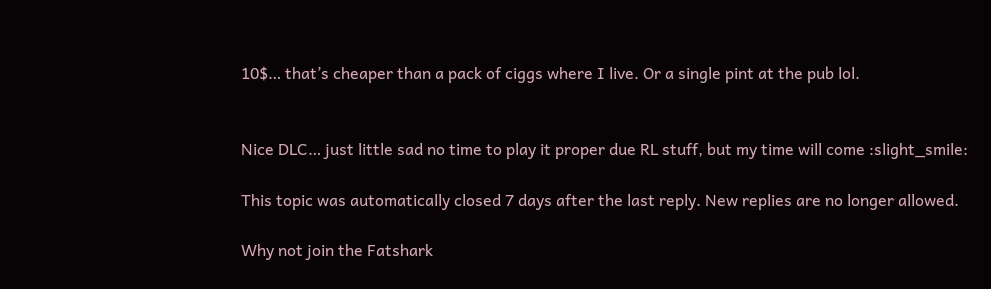10$… that’s cheaper than a pack of ciggs where I live. Or a single pint at the pub lol.


Nice DLC… just little sad no time to play it proper due RL stuff, but my time will come :slight_smile:

This topic was automatically closed 7 days after the last reply. New replies are no longer allowed.

Why not join the Fatshark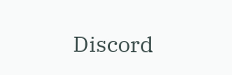Discord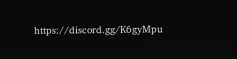https://discord.gg/K6gyMpu